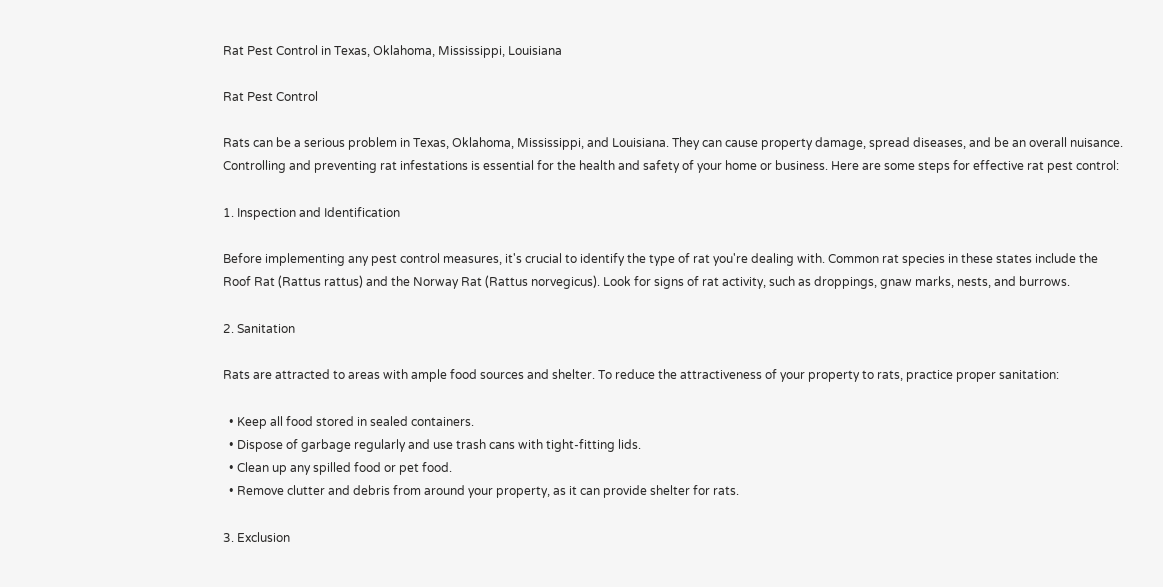Rat Pest Control in Texas, Oklahoma, Mississippi, Louisiana

Rat Pest Control

Rats can be a serious problem in Texas, Oklahoma, Mississippi, and Louisiana. They can cause property damage, spread diseases, and be an overall nuisance. Controlling and preventing rat infestations is essential for the health and safety of your home or business. Here are some steps for effective rat pest control:

1. Inspection and Identification

Before implementing any pest control measures, it's crucial to identify the type of rat you're dealing with. Common rat species in these states include the Roof Rat (Rattus rattus) and the Norway Rat (Rattus norvegicus). Look for signs of rat activity, such as droppings, gnaw marks, nests, and burrows.

2. Sanitation

Rats are attracted to areas with ample food sources and shelter. To reduce the attractiveness of your property to rats, practice proper sanitation:

  • Keep all food stored in sealed containers.
  • Dispose of garbage regularly and use trash cans with tight-fitting lids.
  • Clean up any spilled food or pet food.
  • Remove clutter and debris from around your property, as it can provide shelter for rats.

3. Exclusion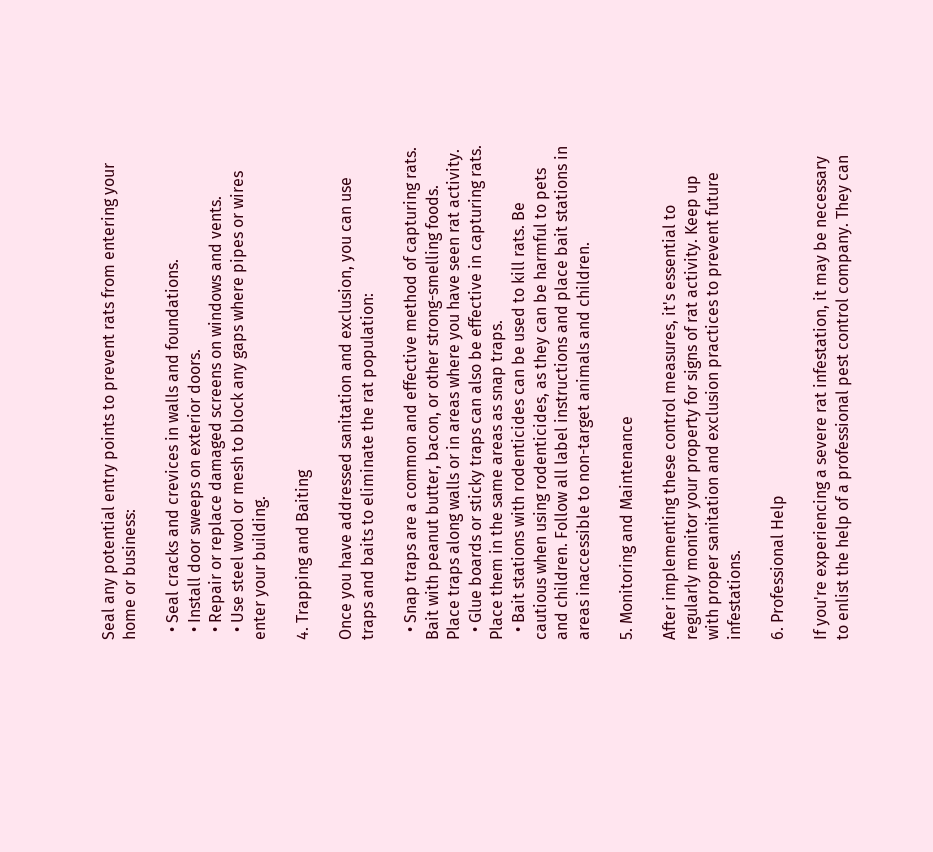Seal any potential entry points to prevent rats from entering your home or business:

  • Seal cracks and crevices in walls and foundations.
  • Install door sweeps on exterior doors.
  • Repair or replace damaged screens on windows and vents.
  • Use steel wool or mesh to block any gaps where pipes or wires enter your building.

4. Trapping and Baiting

Once you have addressed sanitation and exclusion, you can use traps and baits to eliminate the rat population:

  • Snap traps are a common and effective method of capturing rats. Bait with peanut butter, bacon, or other strong-smelling foods. Place traps along walls or in areas where you have seen rat activity.
  • Glue boards or sticky traps can also be effective in capturing rats. Place them in the same areas as snap traps.
  • Bait stations with rodenticides can be used to kill rats. Be cautious when using rodenticides, as they can be harmful to pets and children. Follow all label instructions and place bait stations in areas inaccessible to non-target animals and children.

5. Monitoring and Maintenance

After implementing these control measures, it's essential to regularly monitor your property for signs of rat activity. Keep up with proper sanitation and exclusion practices to prevent future infestations.

6. Professional Help

If you're experiencing a severe rat infestation, it may be necessary to enlist the help of a professional pest control company. They can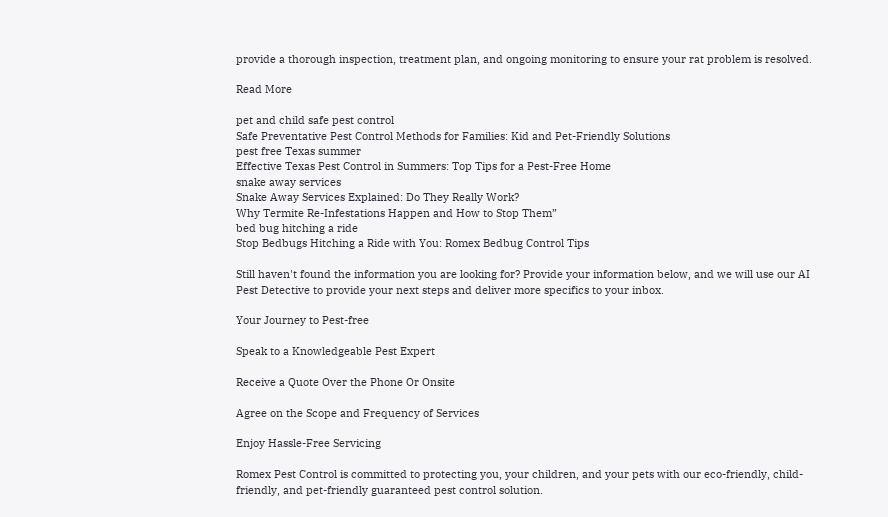provide a thorough inspection, treatment plan, and ongoing monitoring to ensure your rat problem is resolved.

Read More

pet and child safe pest control
Safe Preventative Pest Control Methods for Families: Kid and Pet-Friendly Solutions
pest free Texas summer
Effective Texas Pest Control in Summers: Top Tips for a Pest-Free Home
snake away services
Snake Away Services Explained: Do They Really Work?
Why Termite Re-Infestations Happen and How to Stop Them”
bed bug hitching a ride
Stop Bedbugs Hitching a Ride with You: Romex Bedbug Control Tips

Still haven't found the information you are looking for? Provide your information below, and we will use our AI Pest Detective to provide your next steps and deliver more specifics to your inbox.

Your Journey to Pest-free

Speak to a Knowledgeable Pest Expert

Receive a Quote Over the Phone Or Onsite

Agree on the Scope and Frequency of Services

Enjoy Hassle-Free Servicing

Romex Pest Control is committed to protecting you, your children, and your pets with our eco-friendly, child-friendly, and pet-friendly guaranteed pest control solution.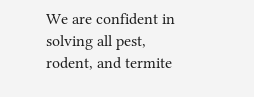We are confident in solving all pest, rodent, and termite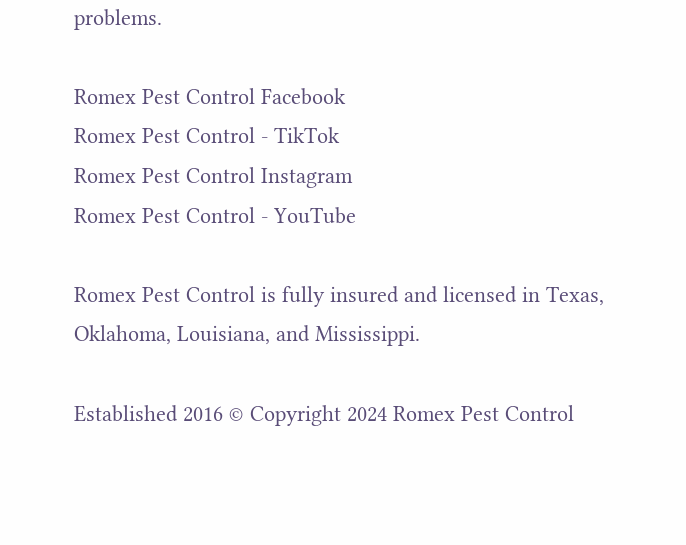problems.

Romex Pest Control Facebook
Romex Pest Control - TikTok
Romex Pest Control Instagram
Romex Pest Control - YouTube

Romex Pest Control is fully insured and licensed in Texas, Oklahoma, Louisiana, and Mississippi.

Established 2016 © Copyright 2024 Romex Pest Control